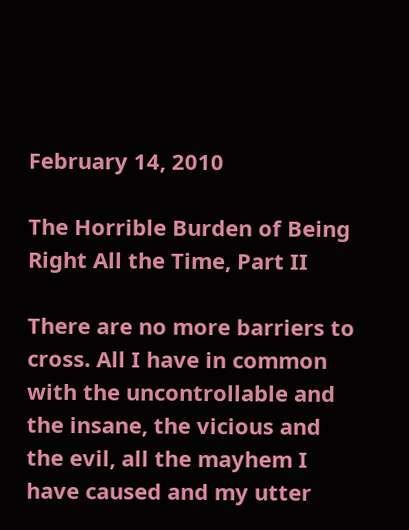February 14, 2010

The Horrible Burden of Being Right All the Time, Part II

There are no more barriers to cross. All I have in common with the uncontrollable and the insane, the vicious and the evil, all the mayhem I have caused and my utter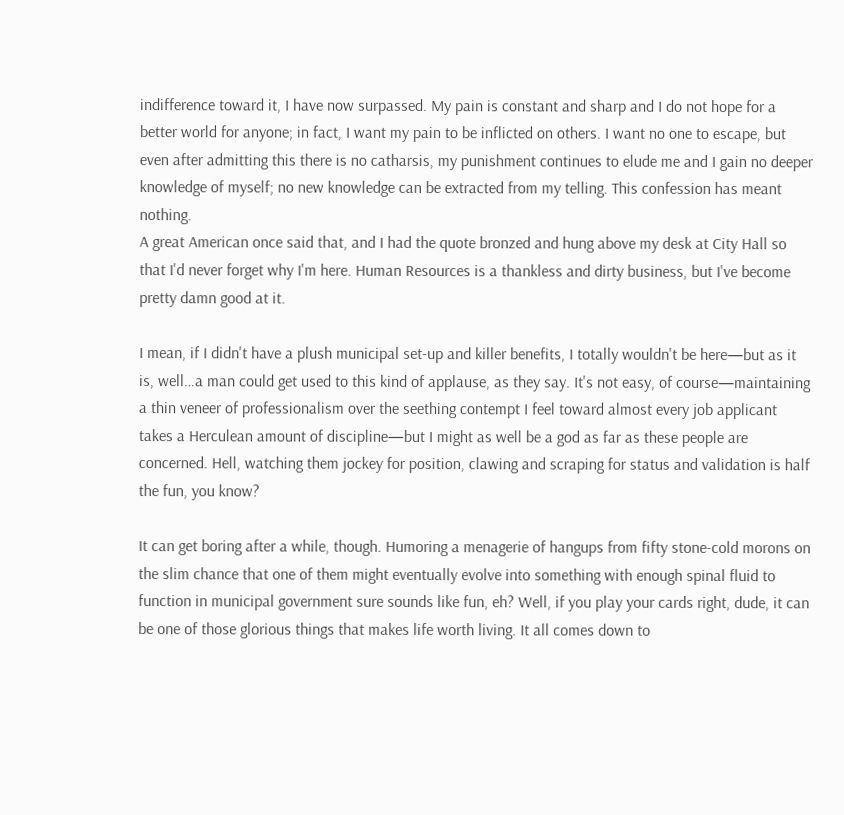indifference toward it, I have now surpassed. My pain is constant and sharp and I do not hope for a better world for anyone; in fact, I want my pain to be inflicted on others. I want no one to escape, but even after admitting this there is no catharsis, my punishment continues to elude me and I gain no deeper knowledge of myself; no new knowledge can be extracted from my telling. This confession has meant nothing.
A great American once said that, and I had the quote bronzed and hung above my desk at City Hall so that I'd never forget why I'm here. Human Resources is a thankless and dirty business, but I've become pretty damn good at it.

I mean, if I didn't have a plush municipal set-up and killer benefits, I totally wouldn't be here—but as it is, well…a man could get used to this kind of applause, as they say. It's not easy, of course—maintaining a thin veneer of professionalism over the seething contempt I feel toward almost every job applicant takes a Herculean amount of discipline—but I might as well be a god as far as these people are concerned. Hell, watching them jockey for position, clawing and scraping for status and validation is half the fun, you know?

It can get boring after a while, though. Humoring a menagerie of hangups from fifty stone-cold morons on the slim chance that one of them might eventually evolve into something with enough spinal fluid to function in municipal government sure sounds like fun, eh? Well, if you play your cards right, dude, it can be one of those glorious things that makes life worth living. It all comes down to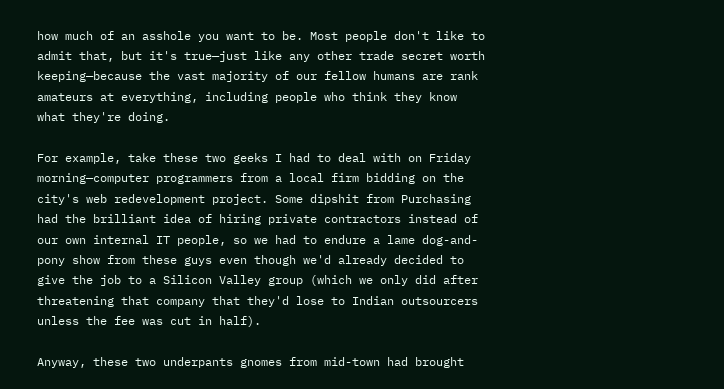how much of an asshole you want to be. Most people don't like to admit that, but it's true—just like any other trade secret worth keeping—because the vast majority of our fellow humans are rank amateurs at everything, including people who think they know what they're doing.

For example, take these two geeks I had to deal with on Friday morning—computer programmers from a local firm bidding on the city's web redevelopment project. Some dipshit from Purchasing had the brilliant idea of hiring private contractors instead of our own internal IT people, so we had to endure a lame dog-and-pony show from these guys even though we'd already decided to give the job to a Silicon Valley group (which we only did after threatening that company that they'd lose to Indian outsourcers unless the fee was cut in half).

Anyway, these two underpants gnomes from mid-town had brought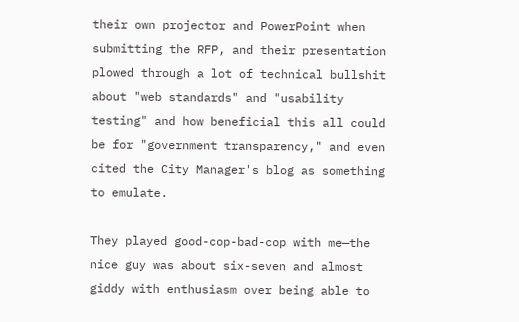their own projector and PowerPoint when submitting the RFP, and their presentation plowed through a lot of technical bullshit about "web standards" and "usability testing" and how beneficial this all could be for "government transparency," and even cited the City Manager's blog as something to emulate.

They played good-cop-bad-cop with me—the nice guy was about six-seven and almost giddy with enthusiasm over being able to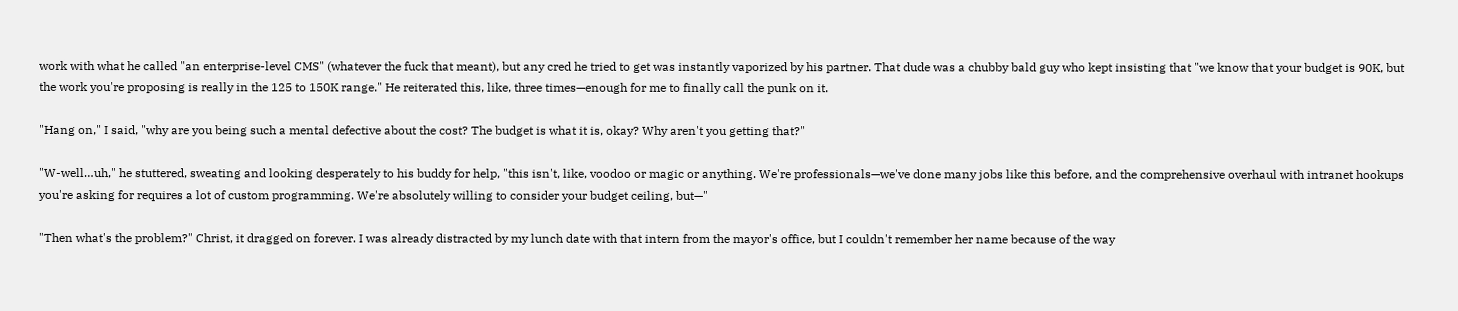work with what he called "an enterprise-level CMS" (whatever the fuck that meant), but any cred he tried to get was instantly vaporized by his partner. That dude was a chubby bald guy who kept insisting that "we know that your budget is 90K, but the work you're proposing is really in the 125 to 150K range." He reiterated this, like, three times—enough for me to finally call the punk on it.

"Hang on," I said, "why are you being such a mental defective about the cost? The budget is what it is, okay? Why aren't you getting that?"

"W-well…uh," he stuttered, sweating and looking desperately to his buddy for help, "this isn't, like, voodoo or magic or anything. We're professionals—we've done many jobs like this before, and the comprehensive overhaul with intranet hookups you're asking for requires a lot of custom programming. We're absolutely willing to consider your budget ceiling, but—"

"Then what's the problem?" Christ, it dragged on forever. I was already distracted by my lunch date with that intern from the mayor's office, but I couldn't remember her name because of the way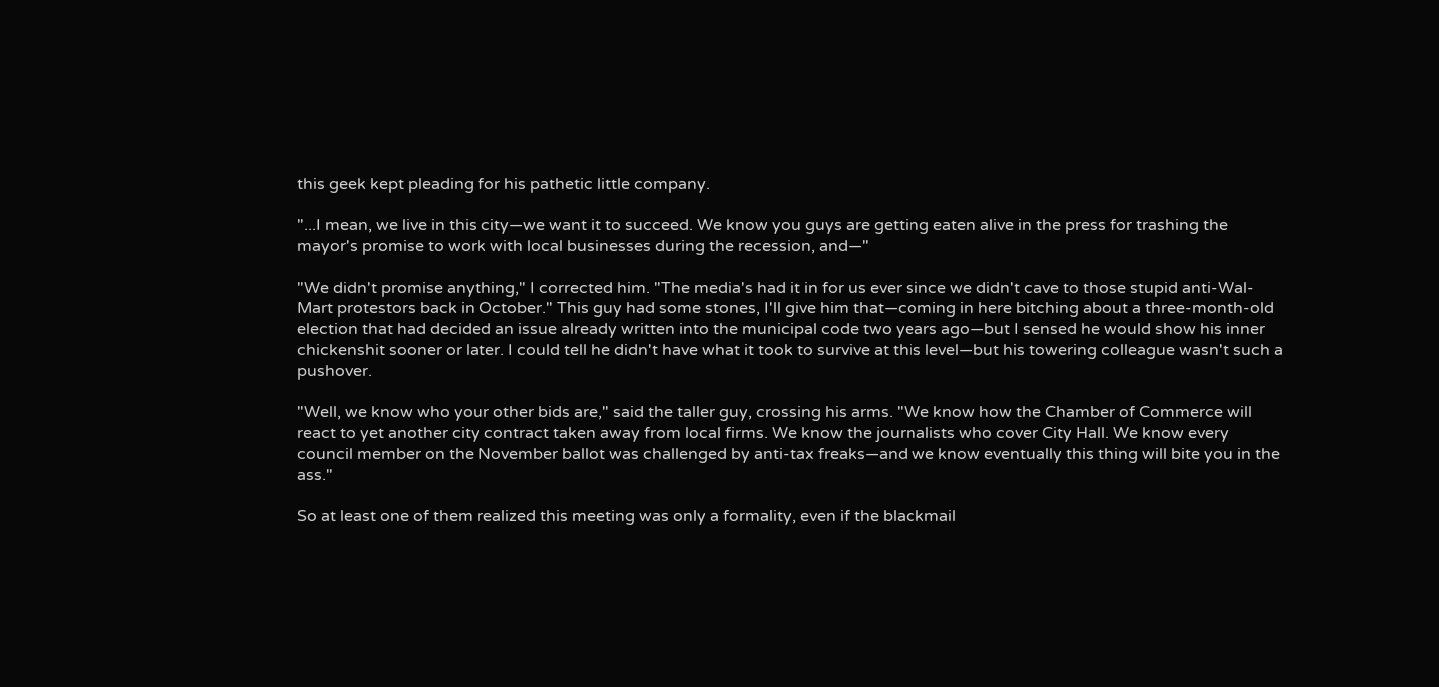this geek kept pleading for his pathetic little company.

"...I mean, we live in this city—we want it to succeed. We know you guys are getting eaten alive in the press for trashing the mayor's promise to work with local businesses during the recession, and—"

"We didn't promise anything," I corrected him. "The media's had it in for us ever since we didn't cave to those stupid anti-Wal-Mart protestors back in October." This guy had some stones, I'll give him that—coming in here bitching about a three-month-old election that had decided an issue already written into the municipal code two years ago—but I sensed he would show his inner chickenshit sooner or later. I could tell he didn't have what it took to survive at this level—but his towering colleague wasn't such a pushover.

"Well, we know who your other bids are," said the taller guy, crossing his arms. "We know how the Chamber of Commerce will react to yet another city contract taken away from local firms. We know the journalists who cover City Hall. We know every council member on the November ballot was challenged by anti-tax freaks—and we know eventually this thing will bite you in the ass."

So at least one of them realized this meeting was only a formality, even if the blackmail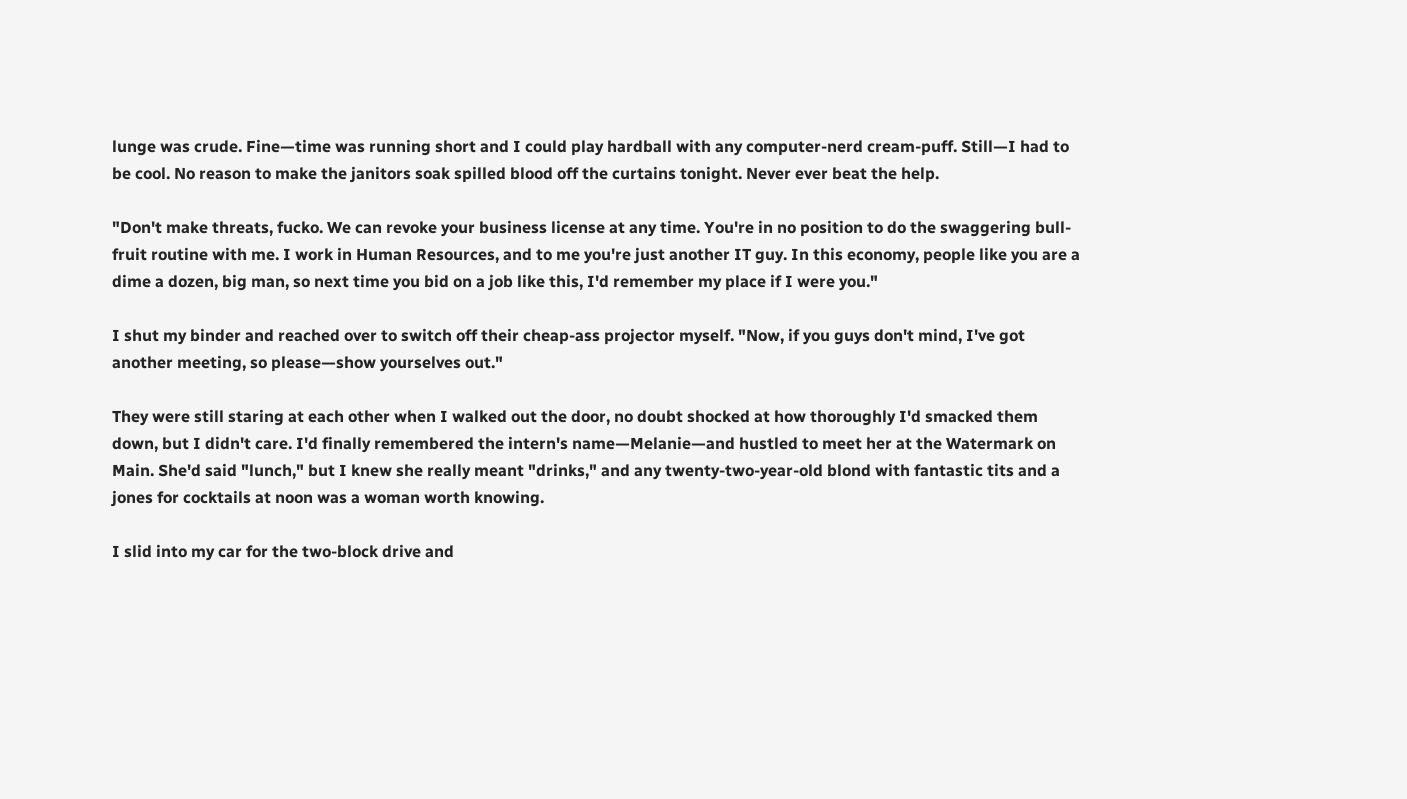lunge was crude. Fine—time was running short and I could play hardball with any computer-nerd cream-puff. Still—I had to be cool. No reason to make the janitors soak spilled blood off the curtains tonight. Never ever beat the help.

"Don't make threats, fucko. We can revoke your business license at any time. You're in no position to do the swaggering bull-fruit routine with me. I work in Human Resources, and to me you're just another IT guy. In this economy, people like you are a dime a dozen, big man, so next time you bid on a job like this, I'd remember my place if I were you."

I shut my binder and reached over to switch off their cheap-ass projector myself. "Now, if you guys don't mind, I've got another meeting, so please—show yourselves out."

They were still staring at each other when I walked out the door, no doubt shocked at how thoroughly I'd smacked them down, but I didn't care. I'd finally remembered the intern's name—Melanie—and hustled to meet her at the Watermark on Main. She'd said "lunch," but I knew she really meant "drinks," and any twenty-two-year-old blond with fantastic tits and a jones for cocktails at noon was a woman worth knowing.

I slid into my car for the two-block drive and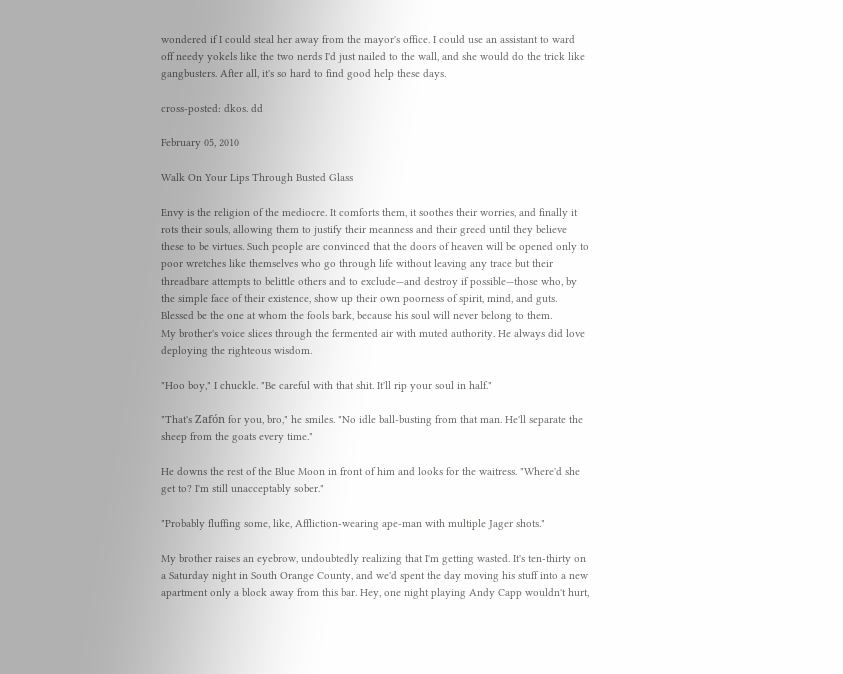wondered if I could steal her away from the mayor's office. I could use an assistant to ward off needy yokels like the two nerds I'd just nailed to the wall, and she would do the trick like gangbusters. After all, it's so hard to find good help these days.

cross-posted: dkos. dd

February 05, 2010

Walk On Your Lips Through Busted Glass

Envy is the religion of the mediocre. It comforts them, it soothes their worries, and finally it rots their souls, allowing them to justify their meanness and their greed until they believe these to be virtues. Such people are convinced that the doors of heaven will be opened only to poor wretches like themselves who go through life without leaving any trace but their threadbare attempts to belittle others and to exclude—and destroy if possible—those who, by the simple face of their existence, show up their own poorness of spirit, mind, and guts. Blessed be the one at whom the fools bark, because his soul will never belong to them.
My brother's voice slices through the fermented air with muted authority. He always did love deploying the righteous wisdom.

"Hoo boy," I chuckle. "Be careful with that shit. It'll rip your soul in half."

"That's Zafón for you, bro," he smiles. "No idle ball-busting from that man. He'll separate the sheep from the goats every time."

He downs the rest of the Blue Moon in front of him and looks for the waitress. "Where'd she get to? I'm still unacceptably sober."

"Probably fluffing some, like, Affliction-wearing ape-man with multiple Jager shots."

My brother raises an eyebrow, undoubtedly realizing that I'm getting wasted. It's ten-thirty on a Saturday night in South Orange County, and we'd spent the day moving his stuff into a new apartment only a block away from this bar. Hey, one night playing Andy Capp wouldn't hurt,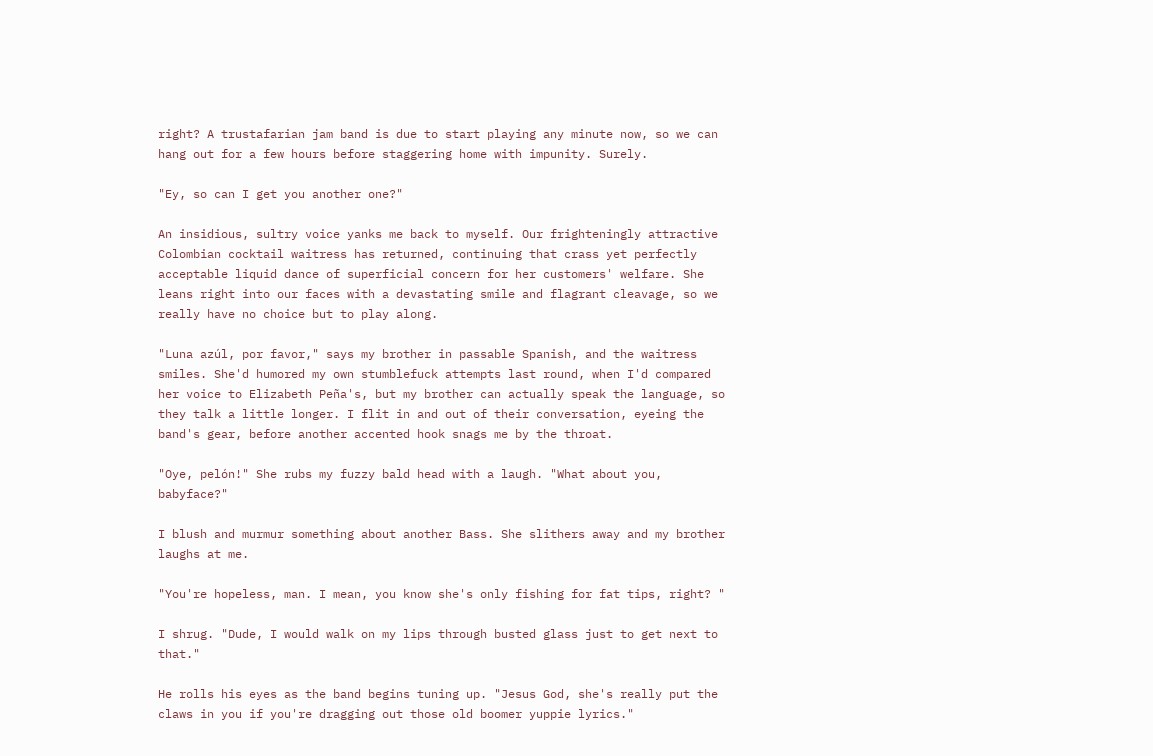right? A trustafarian jam band is due to start playing any minute now, so we can hang out for a few hours before staggering home with impunity. Surely.

"Ey, so can I get you another one?"

An insidious, sultry voice yanks me back to myself. Our frighteningly attractive Colombian cocktail waitress has returned, continuing that crass yet perfectly acceptable liquid dance of superficial concern for her customers' welfare. She leans right into our faces with a devastating smile and flagrant cleavage, so we really have no choice but to play along.

"Luna azúl, por favor," says my brother in passable Spanish, and the waitress smiles. She'd humored my own stumblefuck attempts last round, when I'd compared her voice to Elizabeth Peña's, but my brother can actually speak the language, so they talk a little longer. I flit in and out of their conversation, eyeing the band's gear, before another accented hook snags me by the throat.

"Oye, pelón!" She rubs my fuzzy bald head with a laugh. "What about you, babyface?"

I blush and murmur something about another Bass. She slithers away and my brother laughs at me.

"You're hopeless, man. I mean, you know she's only fishing for fat tips, right? "

I shrug. "Dude, I would walk on my lips through busted glass just to get next to that."

He rolls his eyes as the band begins tuning up. "Jesus God, she's really put the claws in you if you're dragging out those old boomer yuppie lyrics."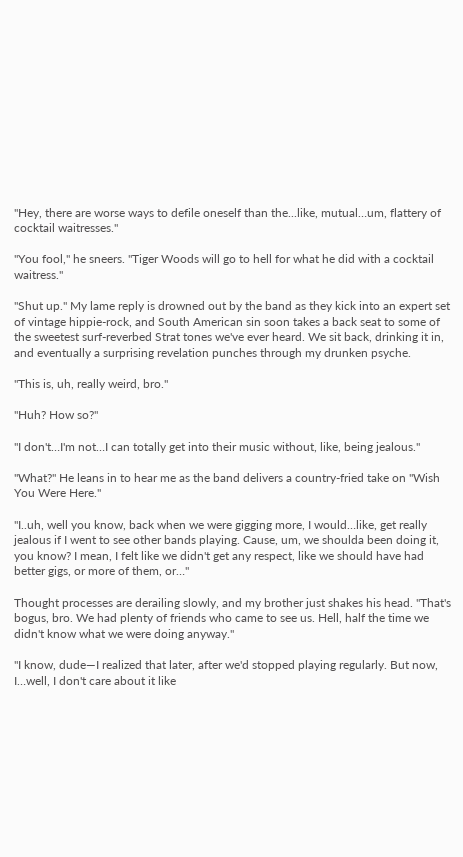"Hey, there are worse ways to defile oneself than the...like, mutual…um, flattery of cocktail waitresses."

"You fool," he sneers. "Tiger Woods will go to hell for what he did with a cocktail waitress."

"Shut up." My lame reply is drowned out by the band as they kick into an expert set of vintage hippie-rock, and South American sin soon takes a back seat to some of the sweetest surf-reverbed Strat tones we've ever heard. We sit back, drinking it in, and eventually a surprising revelation punches through my drunken psyche.

"This is, uh, really weird, bro."

"Huh? How so?"

"I don't…I'm not…I can totally get into their music without, like, being jealous."

"What?" He leans in to hear me as the band delivers a country-fried take on "Wish You Were Here."

"I..uh, well you know, back when we were gigging more, I would…like, get really jealous if I went to see other bands playing. Cause, um, we shoulda been doing it, you know? I mean, I felt like we didn't get any respect, like we should have had better gigs, or more of them, or…"

Thought processes are derailing slowly, and my brother just shakes his head. "That's bogus, bro. We had plenty of friends who came to see us. Hell, half the time we didn't know what we were doing anyway."

"I know, dude—I realized that later, after we'd stopped playing regularly. But now, I…well, I don't care about it like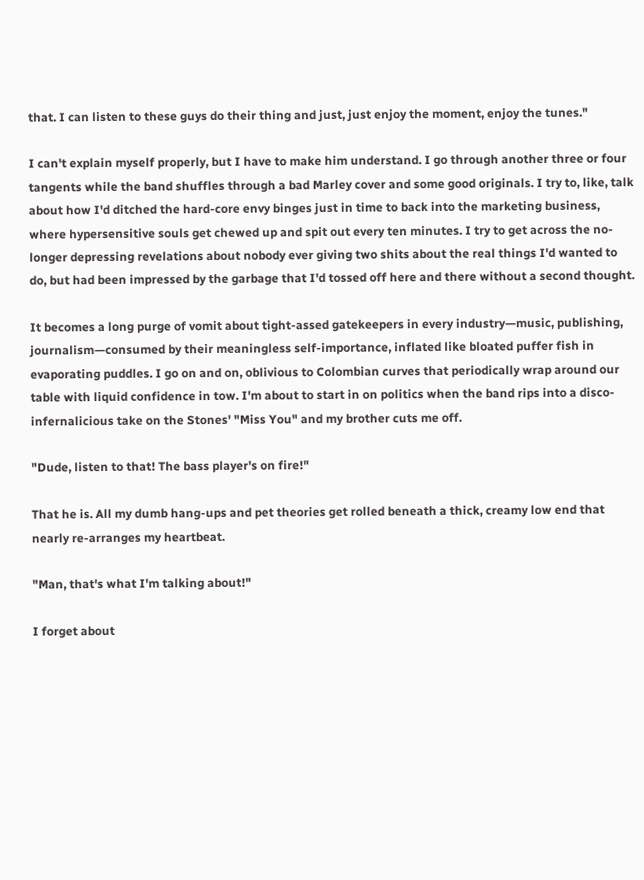that. I can listen to these guys do their thing and just, just enjoy the moment, enjoy the tunes."

I can't explain myself properly, but I have to make him understand. I go through another three or four tangents while the band shuffles through a bad Marley cover and some good originals. I try to, like, talk about how I'd ditched the hard-core envy binges just in time to back into the marketing business, where hypersensitive souls get chewed up and spit out every ten minutes. I try to get across the no-longer depressing revelations about nobody ever giving two shits about the real things I'd wanted to do, but had been impressed by the garbage that I'd tossed off here and there without a second thought.

It becomes a long purge of vomit about tight-assed gatekeepers in every industry—music, publishing, journalism—consumed by their meaningless self-importance, inflated like bloated puffer fish in evaporating puddles. I go on and on, oblivious to Colombian curves that periodically wrap around our table with liquid confidence in tow. I'm about to start in on politics when the band rips into a disco-infernalicious take on the Stones' "Miss You" and my brother cuts me off.

"Dude, listen to that! The bass player's on fire!"

That he is. All my dumb hang-ups and pet theories get rolled beneath a thick, creamy low end that nearly re-arranges my heartbeat.

"Man, that's what I'm talking about!"

I forget about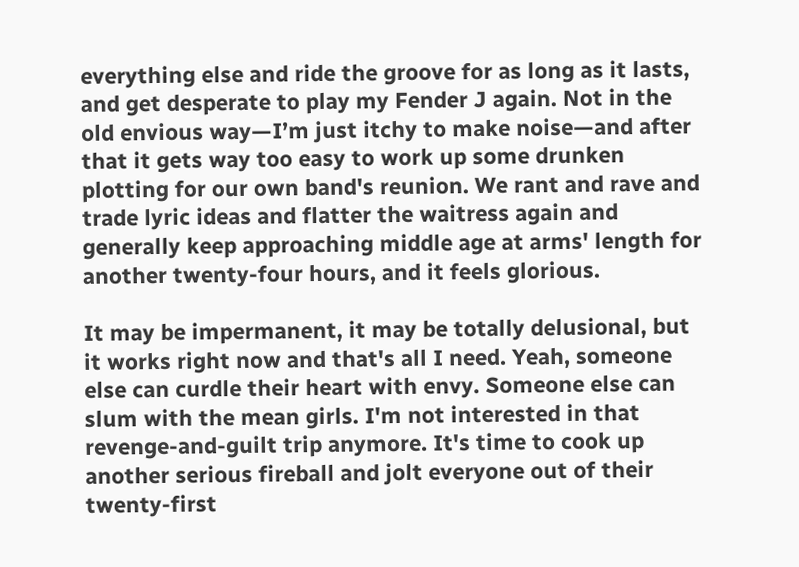everything else and ride the groove for as long as it lasts, and get desperate to play my Fender J again. Not in the old envious way—I’m just itchy to make noise—and after that it gets way too easy to work up some drunken plotting for our own band's reunion. We rant and rave and trade lyric ideas and flatter the waitress again and generally keep approaching middle age at arms' length for another twenty-four hours, and it feels glorious.

It may be impermanent, it may be totally delusional, but it works right now and that's all I need. Yeah, someone else can curdle their heart with envy. Someone else can slum with the mean girls. I'm not interested in that revenge-and-guilt trip anymore. It's time to cook up another serious fireball and jolt everyone out of their twenty-first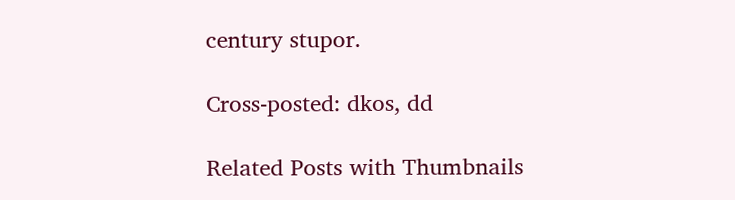century stupor.

Cross-posted: dkos, dd

Related Posts with Thumbnails